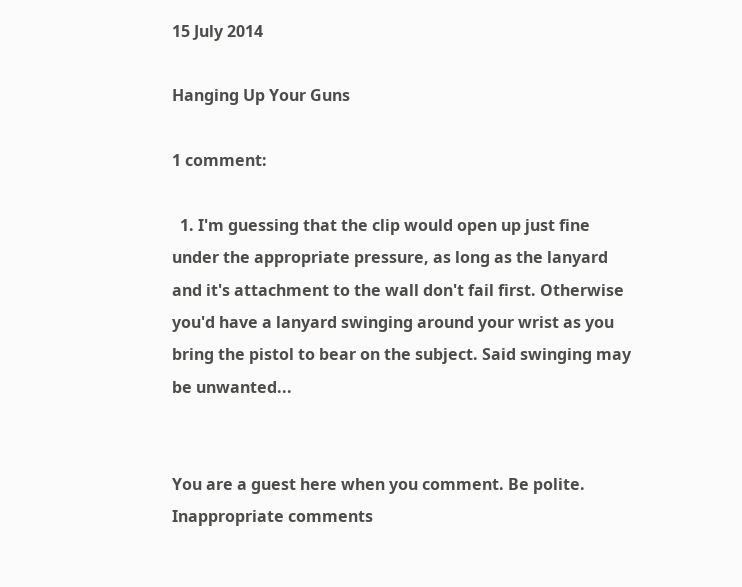15 July 2014

Hanging Up Your Guns

1 comment:

  1. I'm guessing that the clip would open up just fine under the appropriate pressure, as long as the lanyard and it's attachment to the wall don't fail first. Otherwise you'd have a lanyard swinging around your wrist as you bring the pistol to bear on the subject. Said swinging may be unwanted...


You are a guest here when you comment. Be polite. Inappropriate comments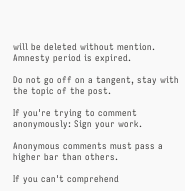will be deleted without mention. Amnesty period is expired.

Do not go off on a tangent, stay with the topic of the post.

If you're trying to comment anonymously: Sign your work.

Anonymous comments must pass a higher bar than others.

If you can't comprehend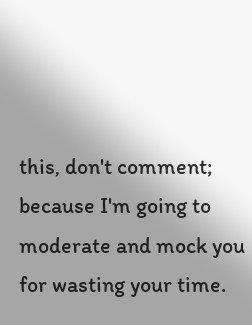this, don't comment; because I'm going to moderate and mock you for wasting your time.